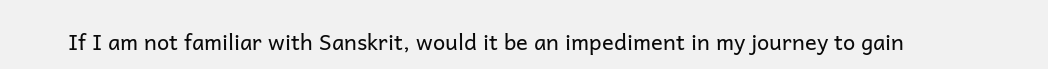If I am not familiar with Sanskrit, would it be an impediment in my journey to gain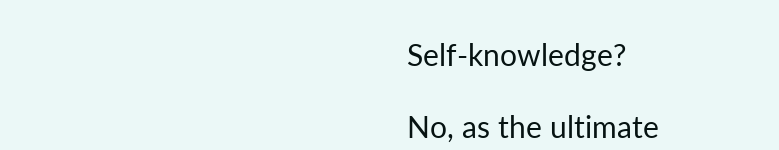Self-knowledge?

No, as the ultimate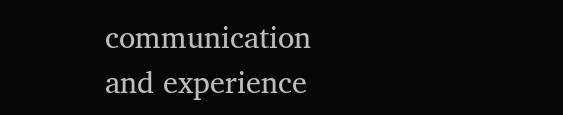communication and experience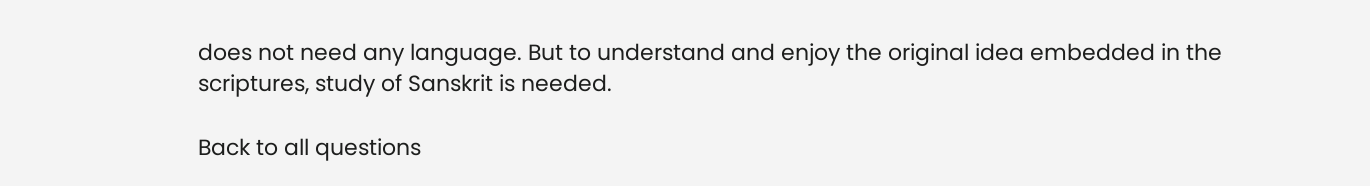does not need any language. But to understand and enjoy the original idea embedded in the scriptures, study of Sanskrit is needed.

Back to all questions